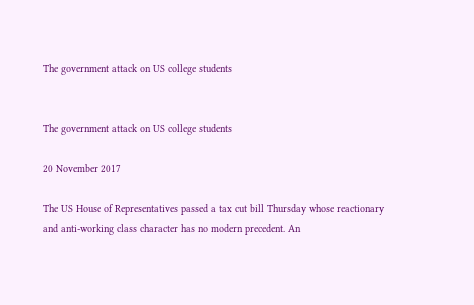The government attack on US college students


The government attack on US college students

20 November 2017

The US House of Representatives passed a tax cut bill Thursday whose reactionary and anti-working class character has no modern precedent. An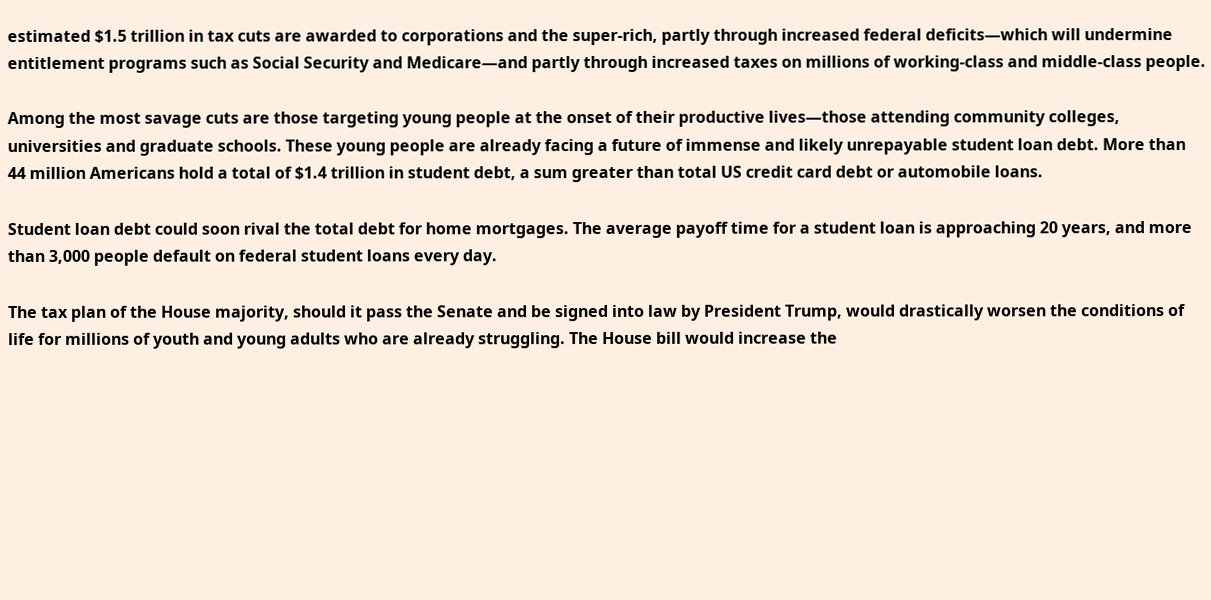estimated $1.5 trillion in tax cuts are awarded to corporations and the super-rich, partly through increased federal deficits—which will undermine entitlement programs such as Social Security and Medicare—and partly through increased taxes on millions of working-class and middle-class people.

Among the most savage cuts are those targeting young people at the onset of their productive lives—those attending community colleges, universities and graduate schools. These young people are already facing a future of immense and likely unrepayable student loan debt. More than 44 million Americans hold a total of $1.4 trillion in student debt, a sum greater than total US credit card debt or automobile loans.

Student loan debt could soon rival the total debt for home mortgages. The average payoff time for a student loan is approaching 20 years, and more than 3,000 people default on federal student loans every day.

The tax plan of the House majority, should it pass the Senate and be signed into law by President Trump, would drastically worsen the conditions of life for millions of youth and young adults who are already struggling. The House bill would increase the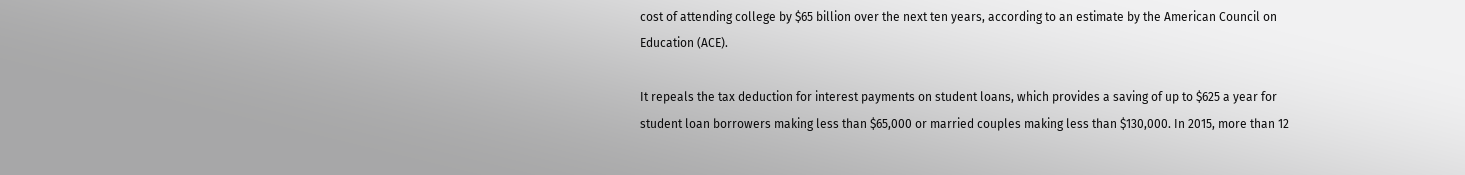cost of attending college by $65 billion over the next ten years, according to an estimate by the American Council on Education (ACE).

It repeals the tax deduction for interest payments on student loans, which provides a saving of up to $625 a year for student loan borrowers making less than $65,000 or married couples making less than $130,000. In 2015, more than 12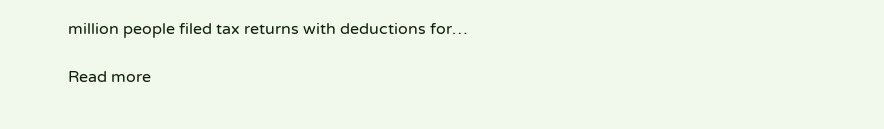million people filed tax returns with deductions for…

Read more